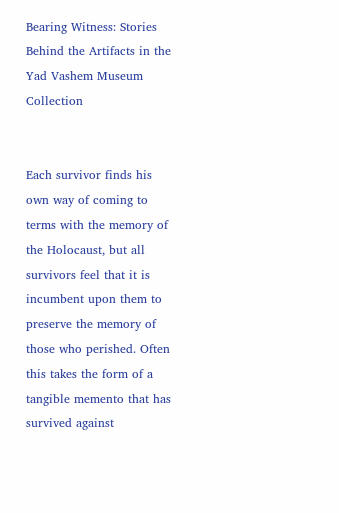Bearing Witness: Stories Behind the Artifacts in the Yad Vashem Museum Collection


Each survivor finds his own way of coming to terms with the memory of the Holocaust, but all survivors feel that it is incumbent upon them to preserve the memory of those who perished. Often this takes the form of a tangible memento that has survived against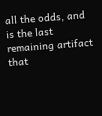all the odds, and is the last remaining artifact that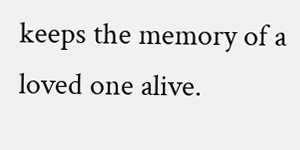keeps the memory of a loved one alive.